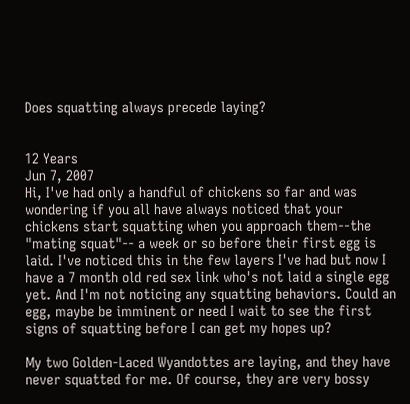Does squatting always precede laying?


12 Years
Jun 7, 2007
Hi, I've had only a handful of chickens so far and was wondering if you all have always noticed that your chickens start squatting when you approach them--the "mating squat"-- a week or so before their first egg is laid. I've noticed this in the few layers I've had but now I have a 7 month old red sex link who's not laid a single egg yet. And I'm not noticing any squatting behaviors. Could an egg, maybe be imminent or need I wait to see the first signs of squatting before I can get my hopes up?

My two Golden-Laced Wyandottes are laying, and they have never squatted for me. Of course, they are very bossy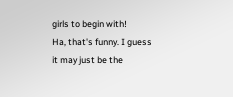girls to begin with!
Ha, that's funny. I guess it may just be the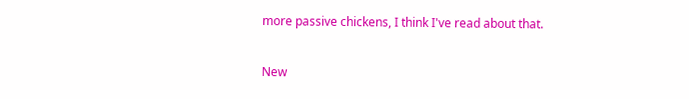more passive chickens, I think I've read about that.

New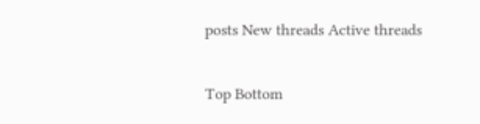posts New threads Active threads

Top Bottom